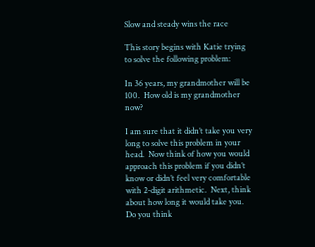Slow and steady wins the race

This story begins with Katie trying to solve the following problem:

In 36 years, my grandmother will be 100.  How old is my grandmother now?

I am sure that it didn’t take you very long to solve this problem in your head.  Now think of how you would approach this problem if you didn’t know or didn’t feel very comfortable with 2-digit arithmetic.  Next, think about how long it would take you.  Do you think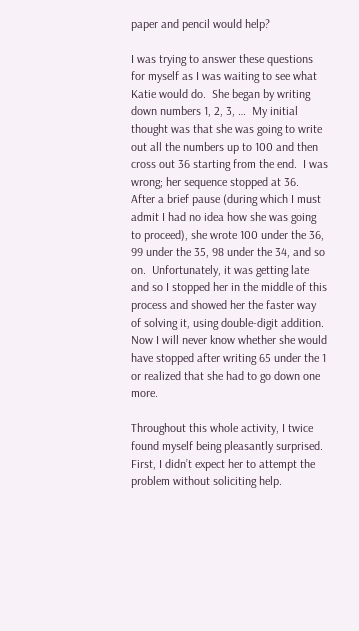paper and pencil would help?

I was trying to answer these questions for myself as I was waiting to see what Katie would do.  She began by writing down numbers 1, 2, 3, …  My initial thought was that she was going to write out all the numbers up to 100 and then cross out 36 starting from the end.  I was wrong; her sequence stopped at 36.  After a brief pause (during which I must admit I had no idea how she was going to proceed), she wrote 100 under the 36, 99 under the 35, 98 under the 34, and so on.  Unfortunately, it was getting late and so I stopped her in the middle of this process and showed her the faster way of solving it, using double-digit addition.  Now I will never know whether she would have stopped after writing 65 under the 1 or realized that she had to go down one more.

Throughout this whole activity, I twice found myself being pleasantly surprised.  First, I didn’t expect her to attempt the problem without soliciting help.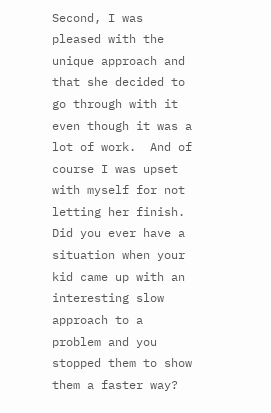Second, I was pleased with the unique approach and that she decided to go through with it even though it was a lot of work.  And of course I was upset with myself for not letting her finish.  Did you ever have a situation when your kid came up with an interesting slow approach to a problem and you stopped them to show them a faster way?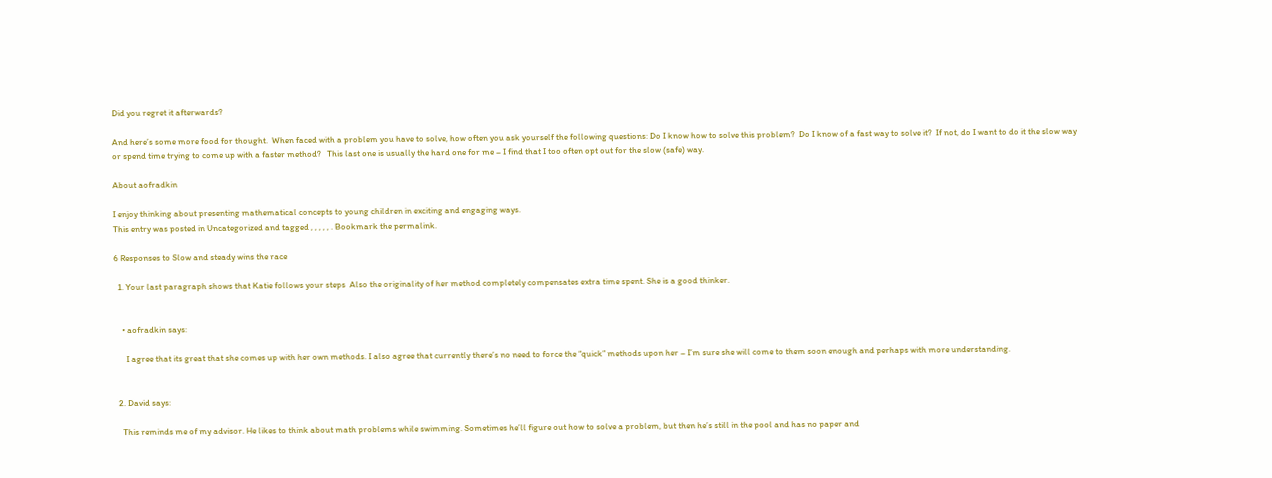Did you regret it afterwards?

And here’s some more food for thought.  When faced with a problem you have to solve, how often you ask yourself the following questions: Do I know how to solve this problem?  Do I know of a fast way to solve it?  If not, do I want to do it the slow way or spend time trying to come up with a faster method?   This last one is usually the hard one for me – I find that I too often opt out for the slow (safe) way.

About aofradkin

I enjoy thinking about presenting mathematical concepts to young children in exciting and engaging ways.
This entry was posted in Uncategorized and tagged , , , , , . Bookmark the permalink.

6 Responses to Slow and steady wins the race

  1. Your last paragraph shows that Katie follows your steps  Also the originality of her method completely compensates extra time spent. She is a good thinker.


    • aofradkin says:

      I agree that its great that she comes up with her own methods. I also agree that currently there’s no need to force the “quick” methods upon her – I’m sure she will come to them soon enough and perhaps with more understanding.


  2. David says:

    This reminds me of my advisor. He likes to think about math problems while swimming. Sometimes he’ll figure out how to solve a problem, but then he’s still in the pool and has no paper and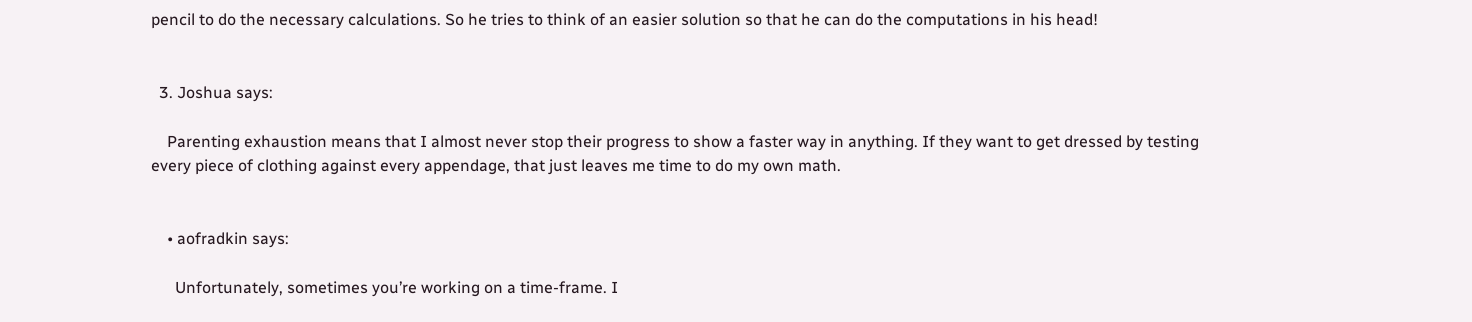pencil to do the necessary calculations. So he tries to think of an easier solution so that he can do the computations in his head!


  3. Joshua says:

    Parenting exhaustion means that I almost never stop their progress to show a faster way in anything. If they want to get dressed by testing every piece of clothing against every appendage, that just leaves me time to do my own math.


    • aofradkin says:

      Unfortunately, sometimes you’re working on a time-frame. I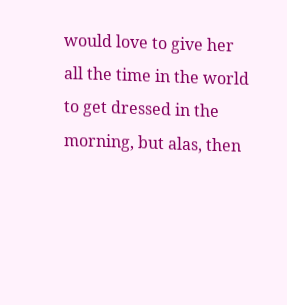would love to give her all the time in the world to get dressed in the morning, but alas, then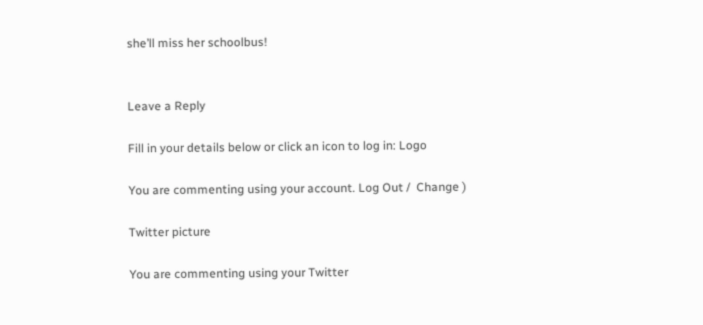she’ll miss her schoolbus!


Leave a Reply

Fill in your details below or click an icon to log in: Logo

You are commenting using your account. Log Out /  Change )

Twitter picture

You are commenting using your Twitter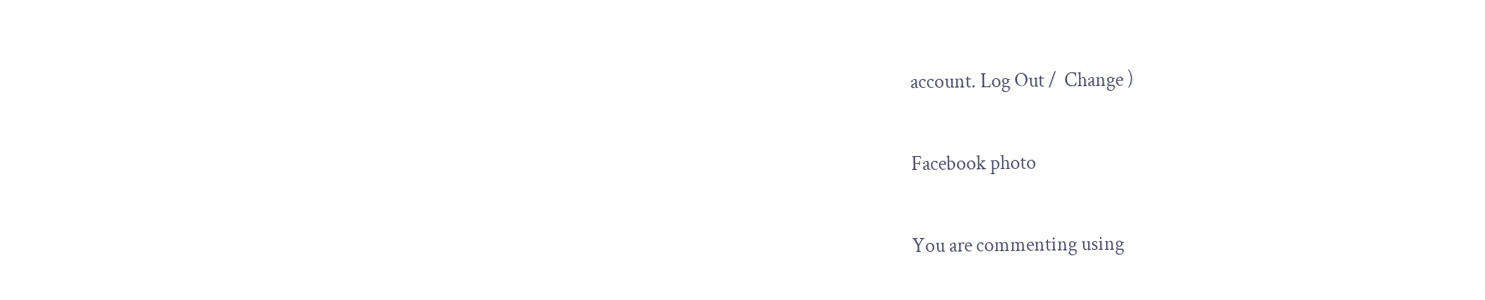account. Log Out /  Change )

Facebook photo

You are commenting using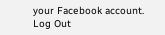your Facebook account. Log Out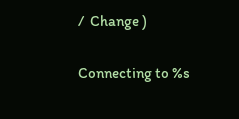/  Change )

Connecting to %s